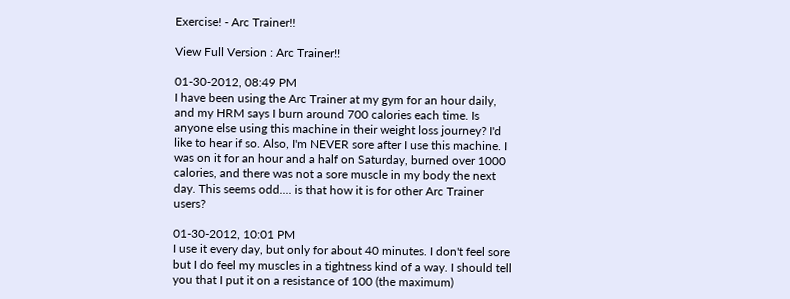Exercise! - Arc Trainer!!

View Full Version : Arc Trainer!!

01-30-2012, 08:49 PM
I have been using the Arc Trainer at my gym for an hour daily, and my HRM says I burn around 700 calories each time. Is anyone else using this machine in their weight loss journey? I'd like to hear if so. Also, I'm NEVER sore after I use this machine. I was on it for an hour and a half on Saturday, burned over 1000 calories, and there was not a sore muscle in my body the next day. This seems odd.... is that how it is for other Arc Trainer users?

01-30-2012, 10:01 PM
I use it every day, but only for about 40 minutes. I don't feel sore but I do feel my muscles in a tightness kind of a way. I should tell you that I put it on a resistance of 100 (the maximum)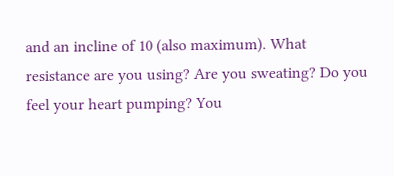and an incline of 10 (also maximum). What resistance are you using? Are you sweating? Do you feel your heart pumping? You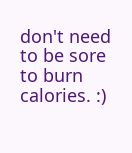don't need to be sore to burn calories. :)